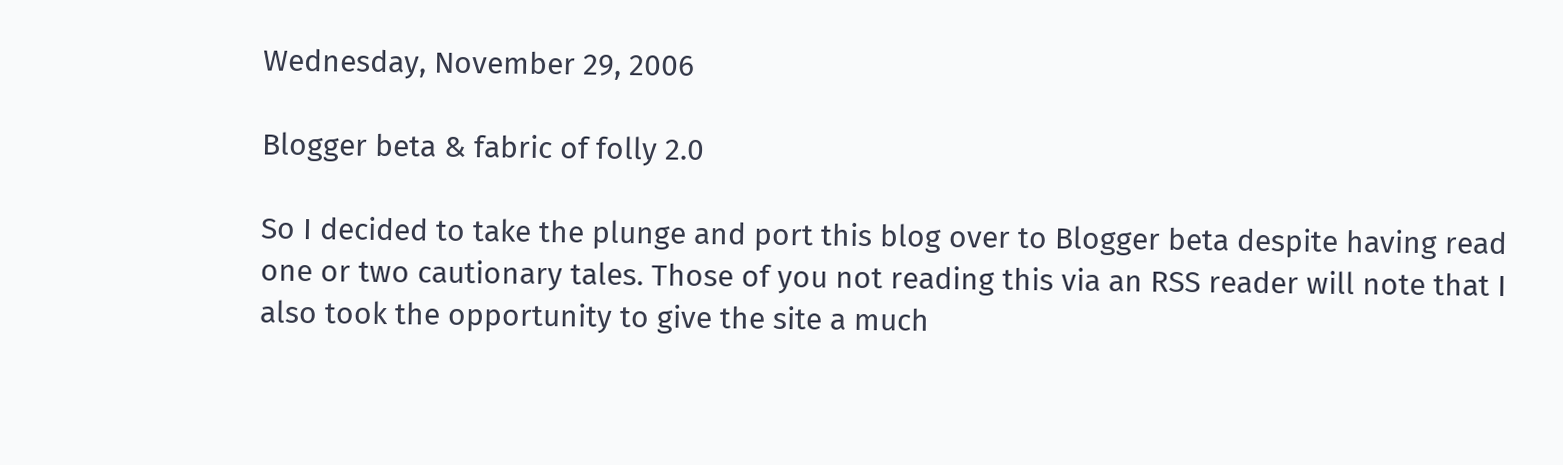Wednesday, November 29, 2006

Blogger beta & fabric of folly 2.0

So I decided to take the plunge and port this blog over to Blogger beta despite having read one or two cautionary tales. Those of you not reading this via an RSS reader will note that I also took the opportunity to give the site a much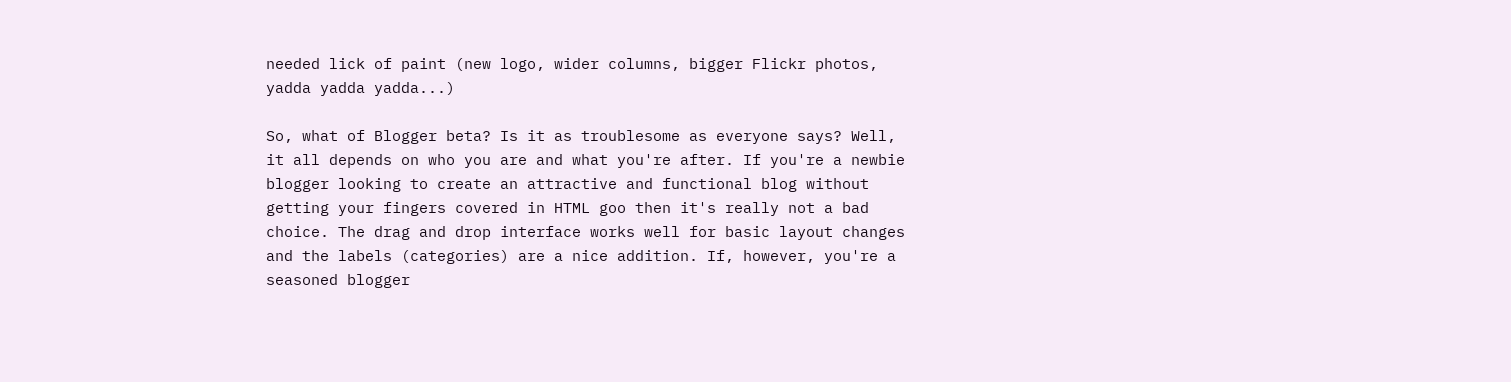needed lick of paint (new logo, wider columns, bigger Flickr photos, yadda yadda yadda...)

So, what of Blogger beta? Is it as troublesome as everyone says? Well, it all depends on who you are and what you're after. If you're a newbie blogger looking to create an attractive and functional blog without getting your fingers covered in HTML goo then it's really not a bad choice. The drag and drop interface works well for basic layout changes and the labels (categories) are a nice addition. If, however, you're a seasoned blogger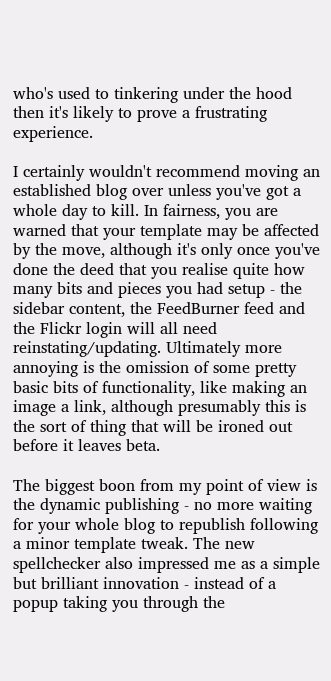who's used to tinkering under the hood then it's likely to prove a frustrating experience.

I certainly wouldn't recommend moving an established blog over unless you've got a whole day to kill. In fairness, you are warned that your template may be affected by the move, although it's only once you've done the deed that you realise quite how many bits and pieces you had setup - the sidebar content, the FeedBurner feed and the Flickr login will all need reinstating/updating. Ultimately more annoying is the omission of some pretty basic bits of functionality, like making an image a link, although presumably this is the sort of thing that will be ironed out before it leaves beta.

The biggest boon from my point of view is the dynamic publishing - no more waiting for your whole blog to republish following a minor template tweak. The new spellchecker also impressed me as a simple but brilliant innovation - instead of a popup taking you through the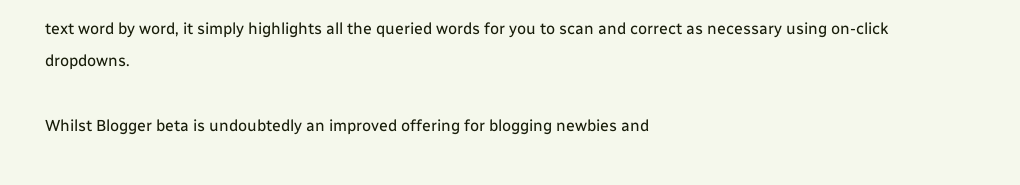text word by word, it simply highlights all the queried words for you to scan and correct as necessary using on-click dropdowns.

Whilst Blogger beta is undoubtedly an improved offering for blogging newbies and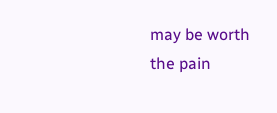may be worth the pain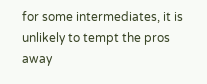for some intermediates, it is unlikely to tempt the pros away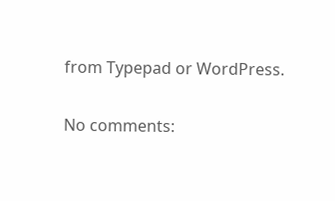from Typepad or WordPress.

No comments: